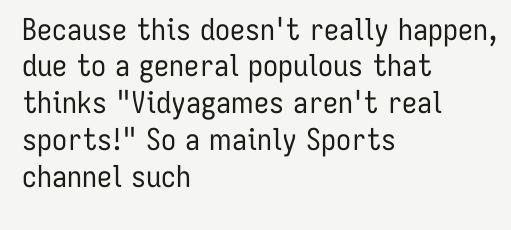Because this doesn't really happen, due to a general populous that thinks "Vidyagames aren't real sports!" So a mainly Sports channel such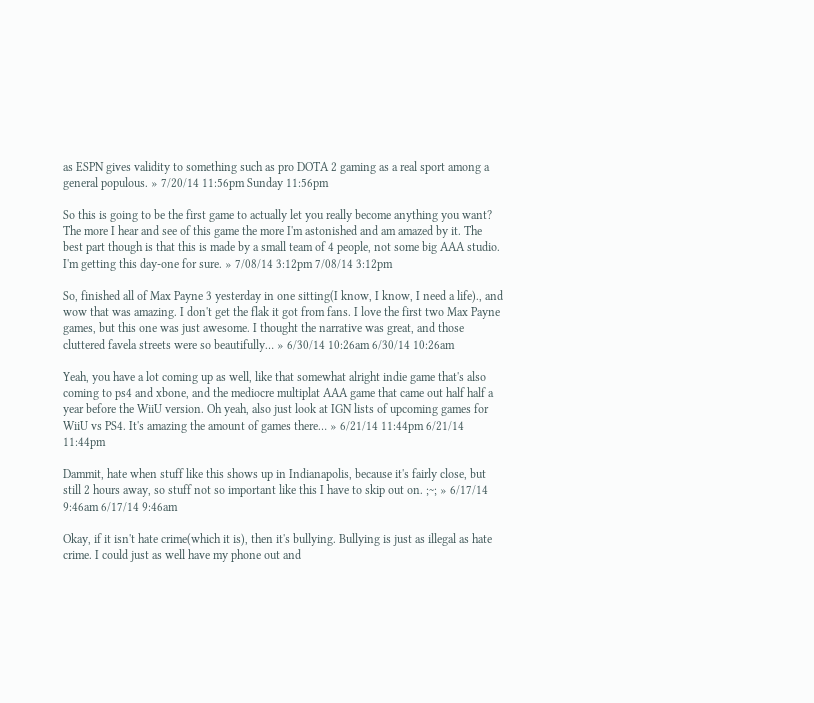as ESPN gives validity to something such as pro DOTA 2 gaming as a real sport among a general populous. » 7/20/14 11:56pm Sunday 11:56pm

So this is going to be the first game to actually let you really become anything you want? The more I hear and see of this game the more I'm astonished and am amazed by it. The best part though is that this is made by a small team of 4 people, not some big AAA studio. I'm getting this day-one for sure. » 7/08/14 3:12pm 7/08/14 3:12pm

So, finished all of Max Payne 3 yesterday in one sitting(I know, I know, I need a life)., and wow that was amazing. I don't get the flak it got from fans. I love the first two Max Payne games, but this one was just awesome. I thought the narrative was great, and those cluttered favela streets were so beautifully… » 6/30/14 10:26am 6/30/14 10:26am

Yeah, you have a lot coming up as well, like that somewhat alright indie game that's also coming to ps4 and xbone, and the mediocre multiplat AAA game that came out half half a year before the WiiU version. Oh yeah, also just look at IGN lists of upcoming games for WiiU vs PS4. It's amazing the amount of games there… » 6/21/14 11:44pm 6/21/14 11:44pm

Dammit, hate when stuff like this shows up in Indianapolis, because it's fairly close, but still 2 hours away, so stuff not so important like this I have to skip out on. ;~; » 6/17/14 9:46am 6/17/14 9:46am

Okay, if it isn't hate crime(which it is), then it's bullying. Bullying is just as illegal as hate crime. I could just as well have my phone out and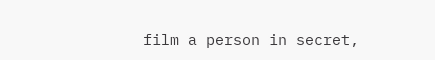film a person in secret,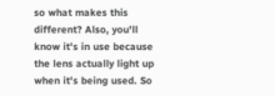so what makes this different? Also, you'll know it's in use because the lens actually light up when it's being used. So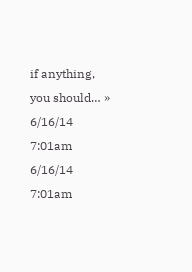if anything, you should… » 6/16/14 7:01am 6/16/14 7:01am